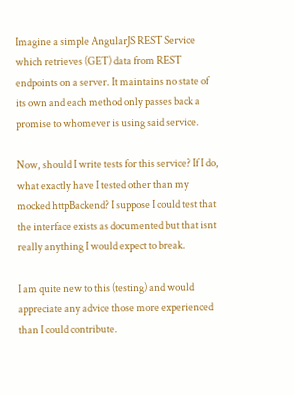Imagine a simple AngularJS REST Service which retrieves (GET) data from REST endpoints on a server. It maintains no state of its own and each method only passes back a promise to whomever is using said service.

Now, should I write tests for this service? If I do, what exactly have I tested other than my mocked httpBackend? I suppose I could test that the interface exists as documented but that isnt really anything I would expect to break.

I am quite new to this (testing) and would appreciate any advice those more experienced than I could contribute.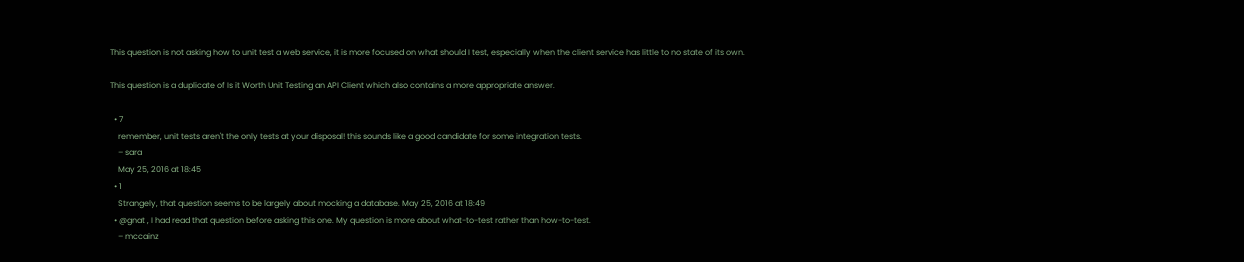This question is not asking how to unit test a web service, it is more focused on what should I test, especially when the client service has little to no state of its own.

This question is a duplicate of Is it Worth Unit Testing an API Client which also contains a more appropriate answer.

  • 7
    remember, unit tests aren't the only tests at your disposal! this sounds like a good candidate for some integration tests.
    – sara
    May 25, 2016 at 18:45
  • 1
    Strangely, that question seems to be largely about mocking a database. May 25, 2016 at 18:49
  • @gnat , I had read that question before asking this one. My question is more about what-to-test rather than how-to-test.
    – mccainz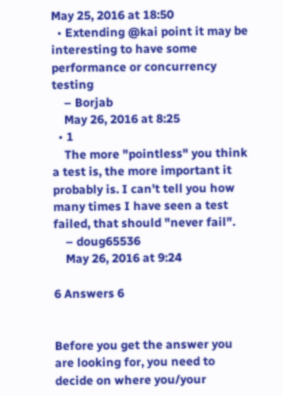May 25, 2016 at 18:50
  • Extending @kai point it may be interesting to have some performance or concurrency testing
    – Borjab
    May 26, 2016 at 8:25
  • 1
    The more "pointless" you think a test is, the more important it probably is. I can't tell you how many times I have seen a test failed, that should "never fail".
    – doug65536
    May 26, 2016 at 9:24

6 Answers 6


Before you get the answer you are looking for, you need to decide on where you/your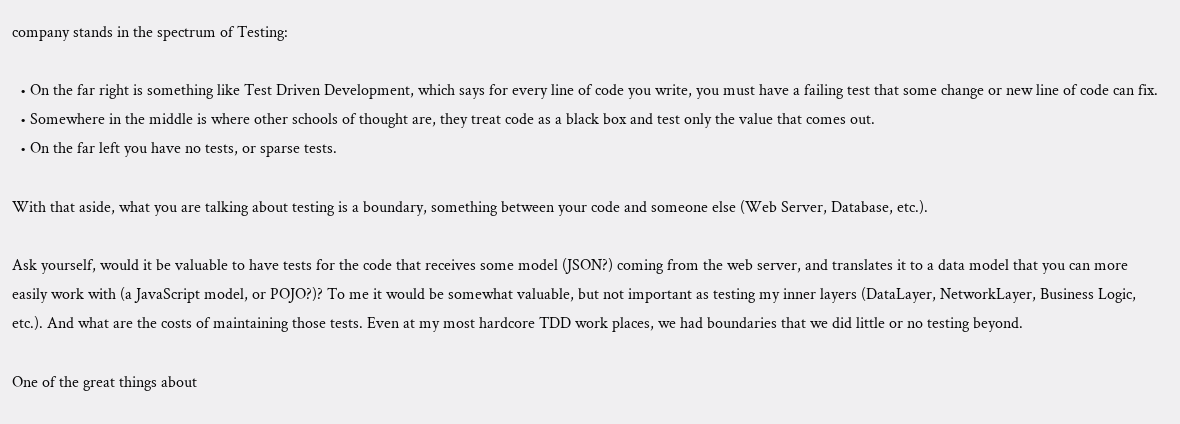company stands in the spectrum of Testing:

  • On the far right is something like Test Driven Development, which says for every line of code you write, you must have a failing test that some change or new line of code can fix.
  • Somewhere in the middle is where other schools of thought are, they treat code as a black box and test only the value that comes out.
  • On the far left you have no tests, or sparse tests.

With that aside, what you are talking about testing is a boundary, something between your code and someone else (Web Server, Database, etc.).

Ask yourself, would it be valuable to have tests for the code that receives some model (JSON?) coming from the web server, and translates it to a data model that you can more easily work with (a JavaScript model, or POJO?)? To me it would be somewhat valuable, but not important as testing my inner layers (DataLayer, NetworkLayer, Business Logic, etc.). And what are the costs of maintaining those tests. Even at my most hardcore TDD work places, we had boundaries that we did little or no testing beyond.

One of the great things about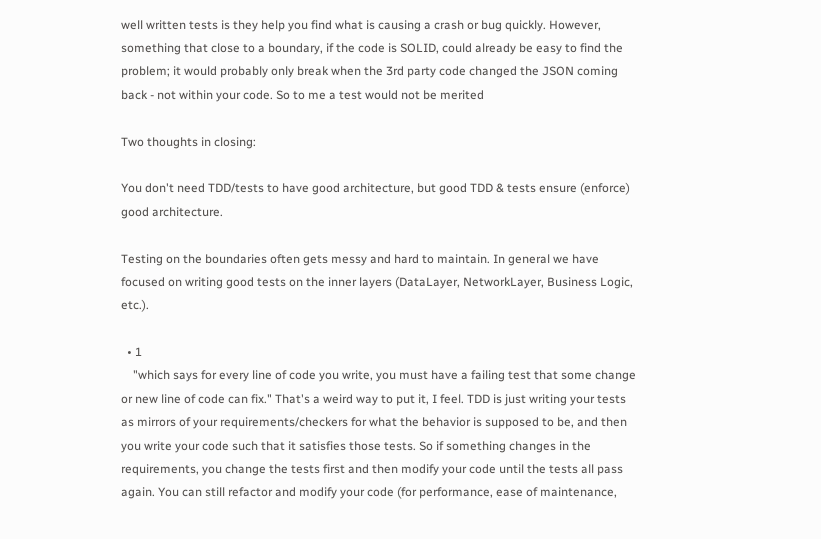well written tests is they help you find what is causing a crash or bug quickly. However, something that close to a boundary, if the code is SOLID, could already be easy to find the problem; it would probably only break when the 3rd party code changed the JSON coming back - not within your code. So to me a test would not be merited

Two thoughts in closing:

You don't need TDD/tests to have good architecture, but good TDD & tests ensure (enforce) good architecture.

Testing on the boundaries often gets messy and hard to maintain. In general we have focused on writing good tests on the inner layers (DataLayer, NetworkLayer, Business Logic, etc.).

  • 1
    "which says for every line of code you write, you must have a failing test that some change or new line of code can fix." That's a weird way to put it, I feel. TDD is just writing your tests as mirrors of your requirements/checkers for what the behavior is supposed to be, and then you write your code such that it satisfies those tests. So if something changes in the requirements, you change the tests first and then modify your code until the tests all pass again. You can still refactor and modify your code (for performance, ease of maintenance,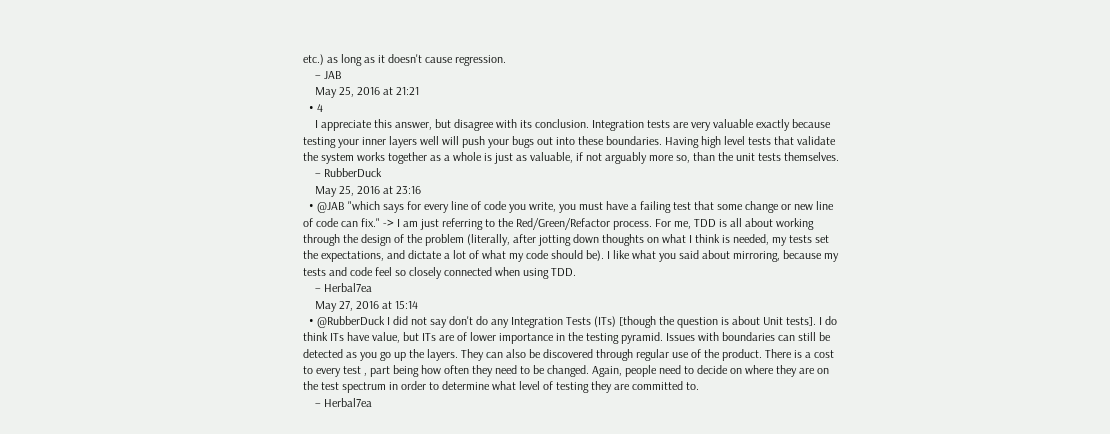etc.) as long as it doesn't cause regression.
    – JAB
    May 25, 2016 at 21:21
  • 4
    I appreciate this answer, but disagree with its conclusion. Integration tests are very valuable exactly because testing your inner layers well will push your bugs out into these boundaries. Having high level tests that validate the system works together as a whole is just as valuable, if not arguably more so, than the unit tests themselves.
    – RubberDuck
    May 25, 2016 at 23:16
  • @JAB "which says for every line of code you write, you must have a failing test that some change or new line of code can fix." -> I am just referring to the Red/Green/Refactor process. For me, TDD is all about working through the design of the problem (literally, after jotting down thoughts on what I think is needed, my tests set the expectations, and dictate a lot of what my code should be). I like what you said about mirroring, because my tests and code feel so closely connected when using TDD.
    – Herbal7ea
    May 27, 2016 at 15:14
  • @RubberDuck I did not say don't do any Integration Tests (ITs) [though the question is about Unit tests]. I do think ITs have value, but ITs are of lower importance in the testing pyramid. Issues with boundaries can still be detected as you go up the layers. They can also be discovered through regular use of the product. There is a cost to every test , part being how often they need to be changed. Again, people need to decide on where they are on the test spectrum in order to determine what level of testing they are committed to.
    – Herbal7ea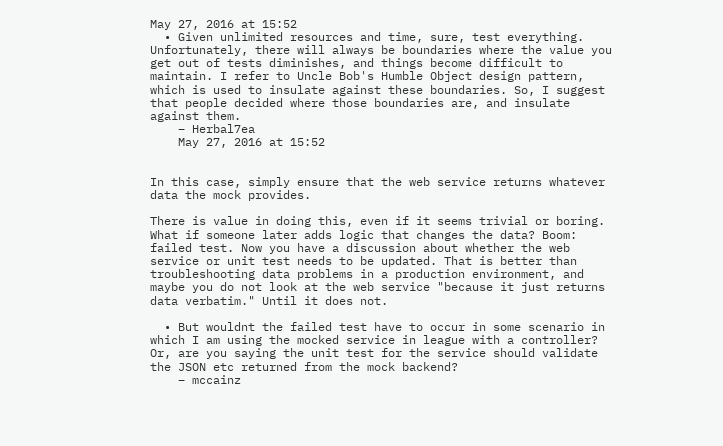May 27, 2016 at 15:52
  • Given unlimited resources and time, sure, test everything. Unfortunately, there will always be boundaries where the value you get out of tests diminishes, and things become difficult to maintain. I refer to Uncle Bob's Humble Object design pattern, which is used to insulate against these boundaries. So, I suggest that people decided where those boundaries are, and insulate against them.
    – Herbal7ea
    May 27, 2016 at 15:52


In this case, simply ensure that the web service returns whatever data the mock provides.

There is value in doing this, even if it seems trivial or boring. What if someone later adds logic that changes the data? Boom: failed test. Now you have a discussion about whether the web service or unit test needs to be updated. That is better than troubleshooting data problems in a production environment, and maybe you do not look at the web service "because it just returns data verbatim." Until it does not.

  • But wouldnt the failed test have to occur in some scenario in which I am using the mocked service in league with a controller? Or, are you saying the unit test for the service should validate the JSON etc returned from the mock backend?
    – mccainz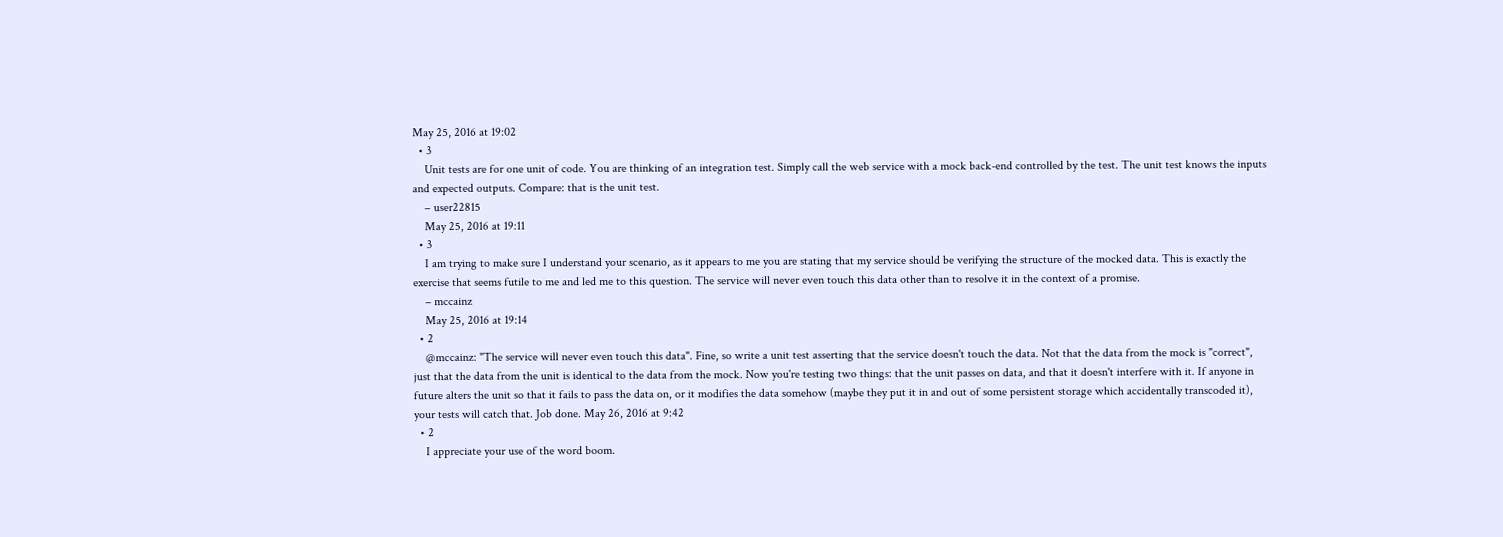May 25, 2016 at 19:02
  • 3
    Unit tests are for one unit of code. You are thinking of an integration test. Simply call the web service with a mock back-end controlled by the test. The unit test knows the inputs and expected outputs. Compare: that is the unit test.
    – user22815
    May 25, 2016 at 19:11
  • 3
    I am trying to make sure I understand your scenario, as it appears to me you are stating that my service should be verifying the structure of the mocked data. This is exactly the exercise that seems futile to me and led me to this question. The service will never even touch this data other than to resolve it in the context of a promise.
    – mccainz
    May 25, 2016 at 19:14
  • 2
    @mccainz: "The service will never even touch this data". Fine, so write a unit test asserting that the service doesn't touch the data. Not that the data from the mock is "correct", just that the data from the unit is identical to the data from the mock. Now you're testing two things: that the unit passes on data, and that it doesn't interfere with it. If anyone in future alters the unit so that it fails to pass the data on, or it modifies the data somehow (maybe they put it in and out of some persistent storage which accidentally transcoded it), your tests will catch that. Job done. May 26, 2016 at 9:42
  • 2
    I appreciate your use of the word boom.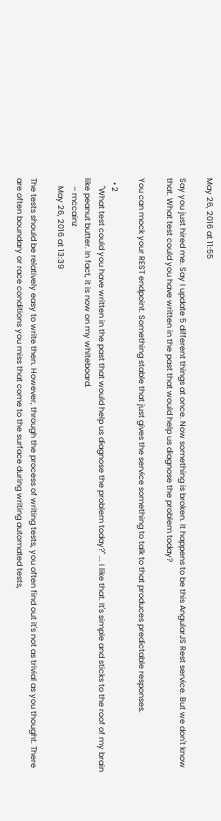May 26, 2016 at 11:55

Say you just hired me. Say I update 5 different things at once. Now something is broken. It happens to be this AngularJS Rest service. But we don't know that. What test could you have written in the past that would help us diagnose the problem today?

You can mock your REST endpoint. Something stable that just gives the service something to talk to that produces predictable responses.

  • 2
    "What test could you have written in the past that would help us diagnose the problem today?" ... I like that. It's simple and sticks to the roof of my brain like peanut butter. In fact, it is now on my whiteboard.
    – mccainz
    May 26, 2016 at 13:39

The tests should be relatively easy to write then. However, through the process of writing tests, you often find out it's not as trivial as you thought. There are often boundary or race conditions you miss that come to the surface during writing automated tests,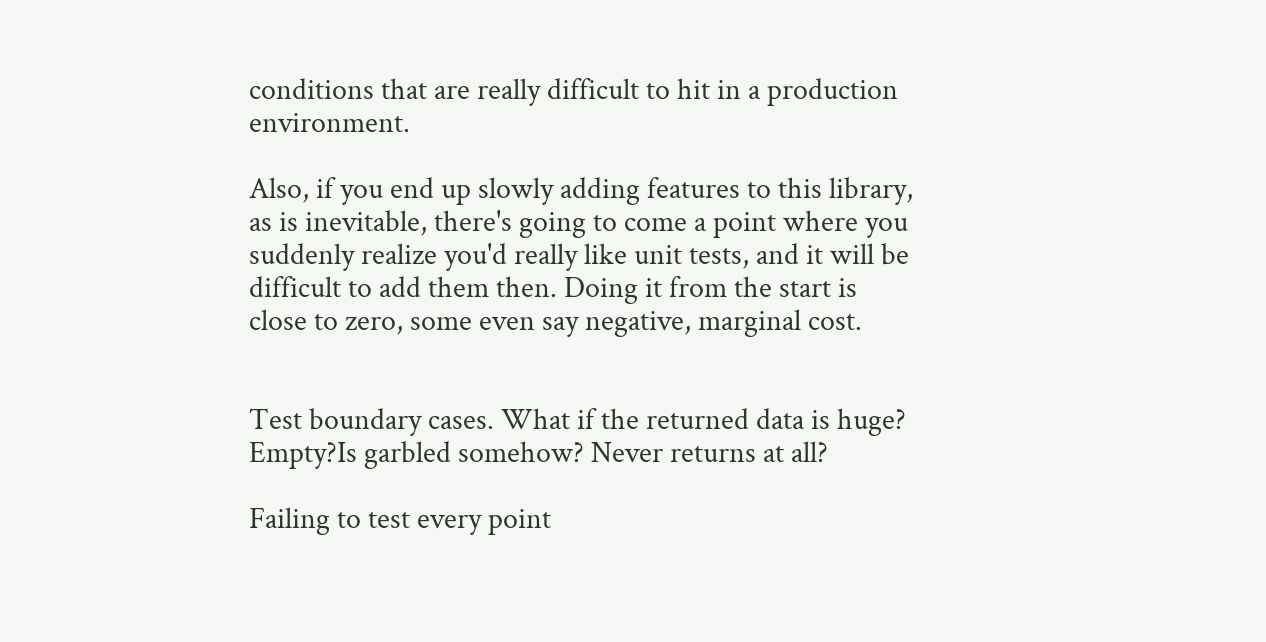conditions that are really difficult to hit in a production environment.

Also, if you end up slowly adding features to this library, as is inevitable, there's going to come a point where you suddenly realize you'd really like unit tests, and it will be difficult to add them then. Doing it from the start is close to zero, some even say negative, marginal cost.


Test boundary cases. What if the returned data is huge? Empty?Is garbled somehow? Never returns at all?

Failing to test every point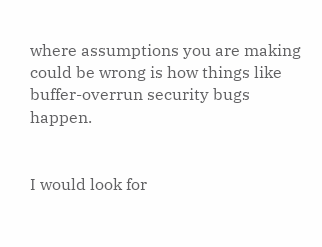where assumptions you are making could be wrong is how things like buffer-overrun security bugs happen.


I would look for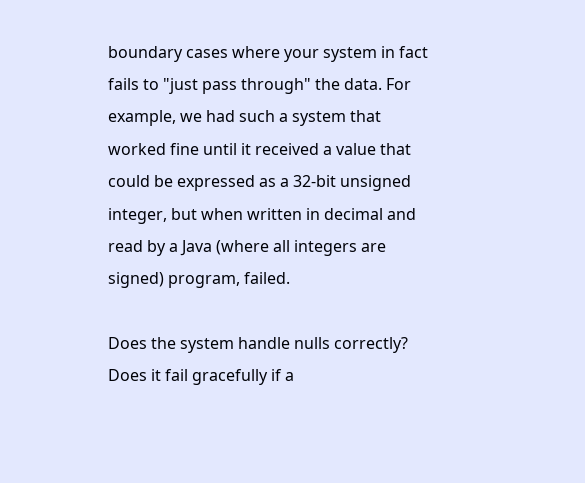boundary cases where your system in fact fails to "just pass through" the data. For example, we had such a system that worked fine until it received a value that could be expressed as a 32-bit unsigned integer, but when written in decimal and read by a Java (where all integers are signed) program, failed.

Does the system handle nulls correctly? Does it fail gracefully if a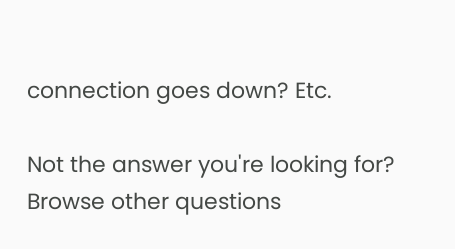connection goes down? Etc.

Not the answer you're looking for? Browse other questions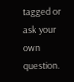tagged or ask your own question.